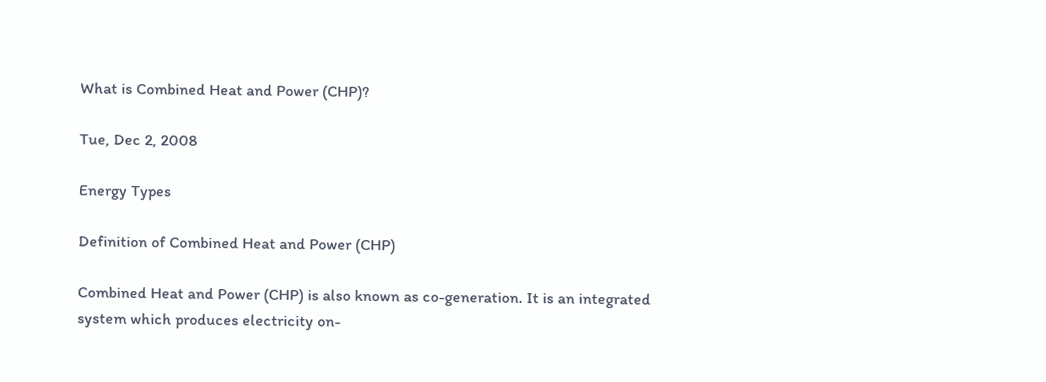What is Combined Heat and Power (CHP)?

Tue, Dec 2, 2008

Energy Types

Definition of Combined Heat and Power (CHP)

Combined Heat and Power (CHP) is also known as co-generation. It is an integrated system which produces electricity on-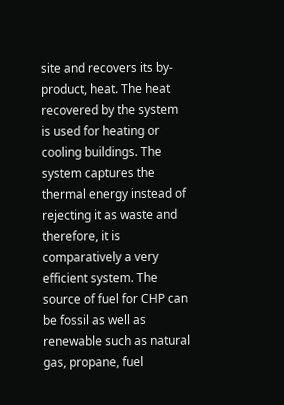site and recovers its by-product, heat. The heat recovered by the system is used for heating or cooling buildings. The system captures the thermal energy instead of rejecting it as waste and therefore, it is comparatively a very efficient system. The source of fuel for CHP can be fossil as well as renewable such as natural gas, propane, fuel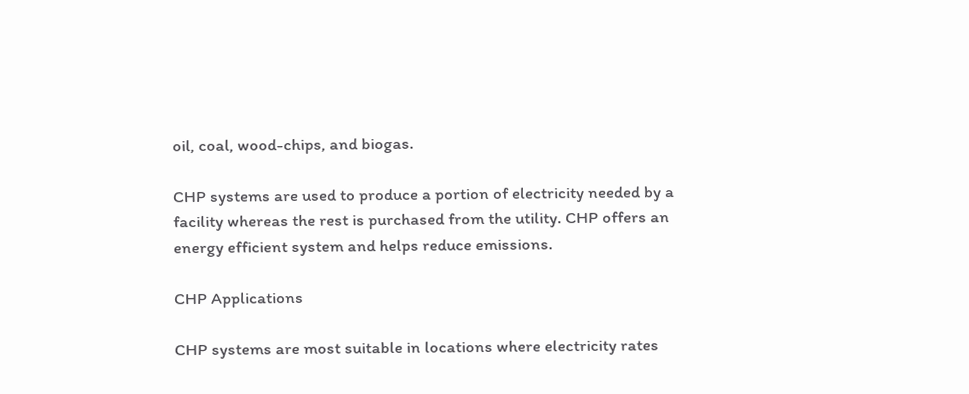oil, coal, wood-chips, and biogas.

CHP systems are used to produce a portion of electricity needed by a facility whereas the rest is purchased from the utility. CHP offers an energy efficient system and helps reduce emissions.

CHP Applications

CHP systems are most suitable in locations where electricity rates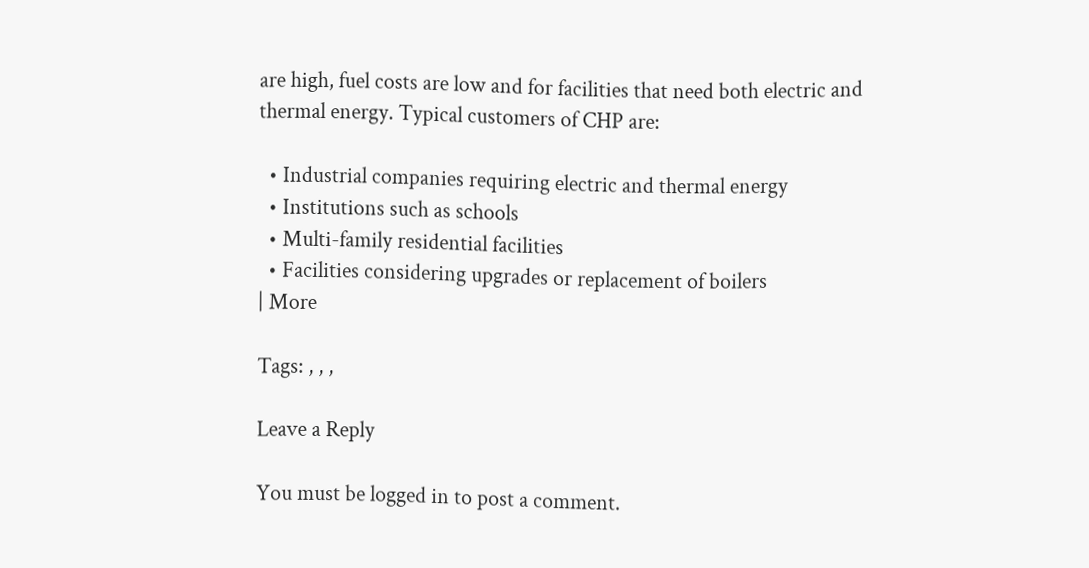are high, fuel costs are low and for facilities that need both electric and thermal energy. Typical customers of CHP are:

  • Industrial companies requiring electric and thermal energy
  • Institutions such as schools
  • Multi-family residential facilities
  • Facilities considering upgrades or replacement of boilers
| More

Tags: , , ,

Leave a Reply

You must be logged in to post a comment.